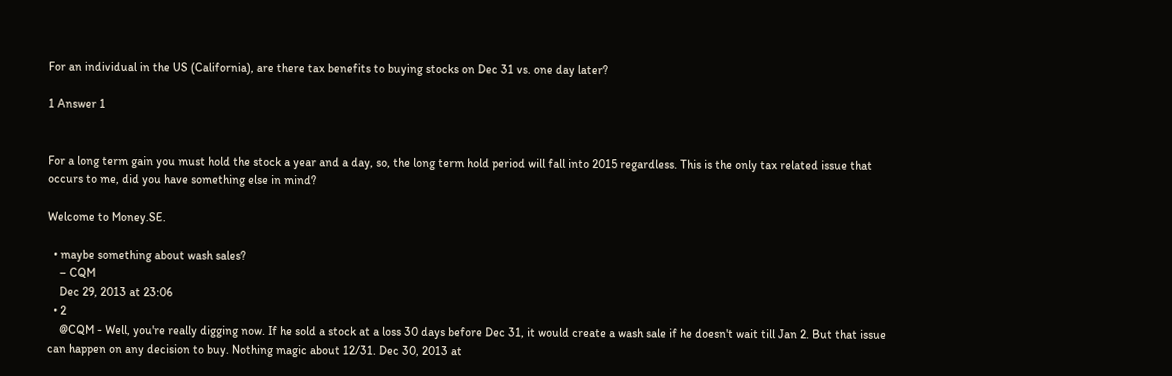For an individual in the US (California), are there tax benefits to buying stocks on Dec 31 vs. one day later?

1 Answer 1


For a long term gain you must hold the stock a year and a day, so, the long term hold period will fall into 2015 regardless. This is the only tax related issue that occurs to me, did you have something else in mind?

Welcome to Money.SE.

  • maybe something about wash sales?
    – CQM
    Dec 29, 2013 at 23:06
  • 2
    @CQM - Well, you're really digging now. If he sold a stock at a loss 30 days before Dec 31, it would create a wash sale if he doesn't wait till Jan 2. But that issue can happen on any decision to buy. Nothing magic about 12/31. Dec 30, 2013 at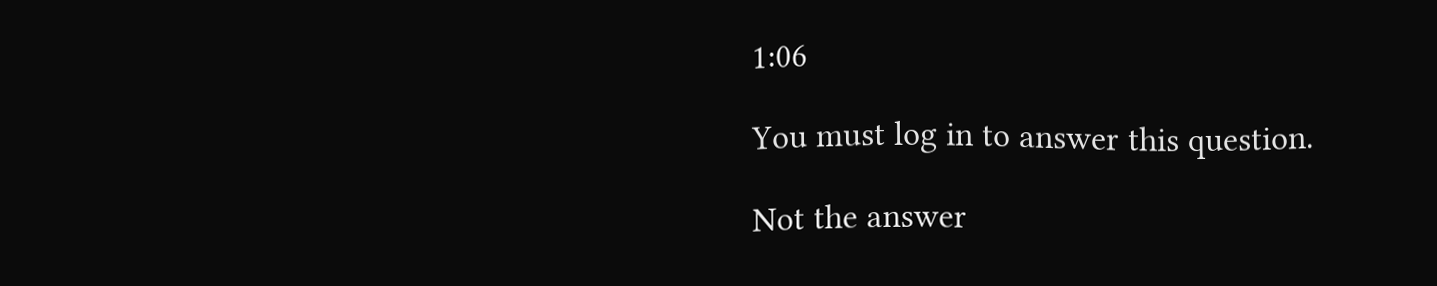1:06

You must log in to answer this question.

Not the answer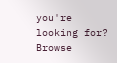you're looking for? Browse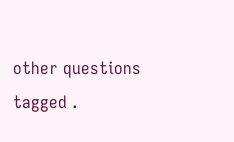other questions tagged .